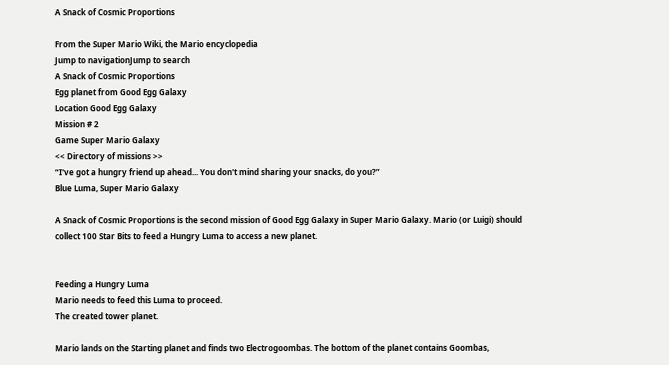A Snack of Cosmic Proportions

From the Super Mario Wiki, the Mario encyclopedia
Jump to navigationJump to search
A Snack of Cosmic Proportions
Egg planet from Good Egg Galaxy
Location Good Egg Galaxy
Mission # 2
Game Super Mario Galaxy
<< Directory of missions >>
“I've got a hungry friend up ahead... You don't mind sharing your snacks, do you?”
Blue Luma, Super Mario Galaxy

A Snack of Cosmic Proportions is the second mission of Good Egg Galaxy in Super Mario Galaxy. Mario (or Luigi) should collect 100 Star Bits to feed a Hungry Luma to access a new planet.


Feeding a Hungry Luma
Mario needs to feed this Luma to proceed.
The created tower planet.

Mario lands on the Starting planet and finds two Electrogoombas. The bottom of the planet contains Goombas,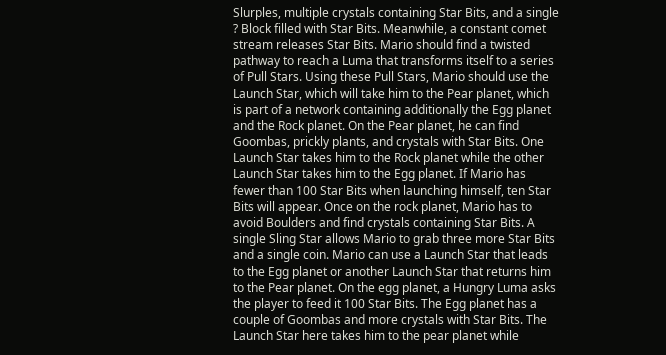Slurples, multiple crystals containing Star Bits, and a single ? Block filled with Star Bits. Meanwhile, a constant comet stream releases Star Bits. Mario should find a twisted pathway to reach a Luma that transforms itself to a series of Pull Stars. Using these Pull Stars, Mario should use the Launch Star, which will take him to the Pear planet, which is part of a network containing additionally the Egg planet and the Rock planet. On the Pear planet, he can find Goombas, prickly plants, and crystals with Star Bits. One Launch Star takes him to the Rock planet while the other Launch Star takes him to the Egg planet. If Mario has fewer than 100 Star Bits when launching himself, ten Star Bits will appear. Once on the rock planet, Mario has to avoid Boulders and find crystals containing Star Bits. A single Sling Star allows Mario to grab three more Star Bits and a single coin. Mario can use a Launch Star that leads to the Egg planet or another Launch Star that returns him to the Pear planet. On the egg planet, a Hungry Luma asks the player to feed it 100 Star Bits. The Egg planet has a couple of Goombas and more crystals with Star Bits. The Launch Star here takes him to the pear planet while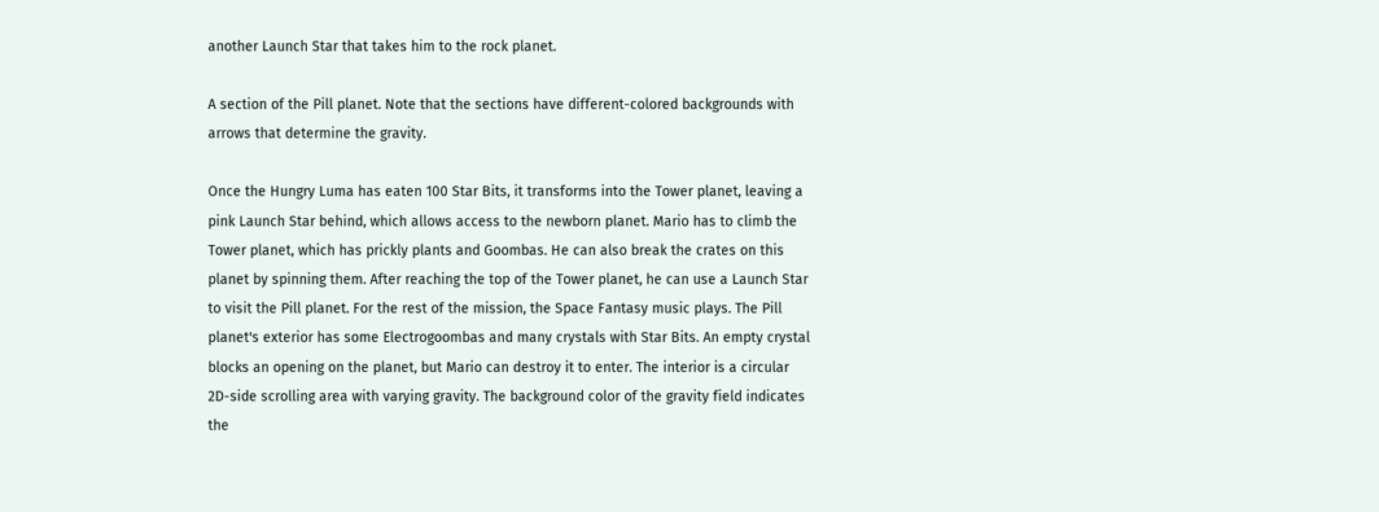another Launch Star that takes him to the rock planet.

A section of the Pill planet. Note that the sections have different-colored backgrounds with arrows that determine the gravity.

Once the Hungry Luma has eaten 100 Star Bits, it transforms into the Tower planet, leaving a pink Launch Star behind, which allows access to the newborn planet. Mario has to climb the Tower planet, which has prickly plants and Goombas. He can also break the crates on this planet by spinning them. After reaching the top of the Tower planet, he can use a Launch Star to visit the Pill planet. For the rest of the mission, the Space Fantasy music plays. The Pill planet's exterior has some Electrogoombas and many crystals with Star Bits. An empty crystal blocks an opening on the planet, but Mario can destroy it to enter. The interior is a circular 2D-side scrolling area with varying gravity. The background color of the gravity field indicates the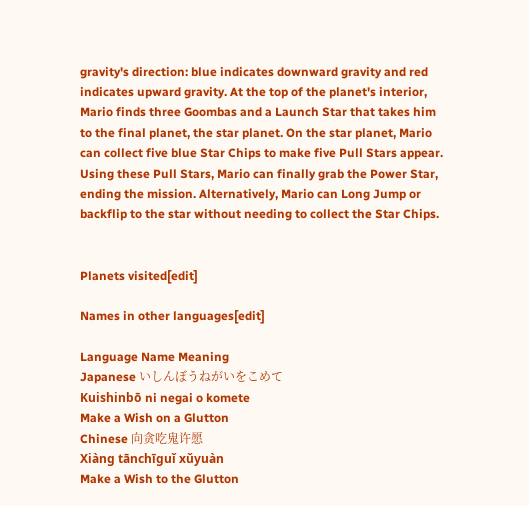gravity's direction: blue indicates downward gravity and red indicates upward gravity. At the top of the planet's interior, Mario finds three Goombas and a Launch Star that takes him to the final planet, the star planet. On the star planet, Mario can collect five blue Star Chips to make five Pull Stars appear. Using these Pull Stars, Mario can finally grab the Power Star, ending the mission. Alternatively, Mario can Long Jump or backflip to the star without needing to collect the Star Chips.


Planets visited[edit]

Names in other languages[edit]

Language Name Meaning
Japanese いしんぼうねがいをこめて
Kuishinbō ni negai o komete
Make a Wish on a Glutton
Chinese 向贪吃鬼许愿
Xiàng tānchīguǐ xǔyuàn
Make a Wish to the Glutton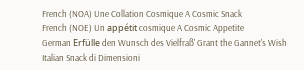French (NOA) Une Collation Cosmique A Cosmic Snack
French (NOE) Un appétit cosmique A Cosmic Appetite
German Erfülle den Wunsch des Vielfraß' Grant the Gannet's Wish
Italian Snack di Dimensioni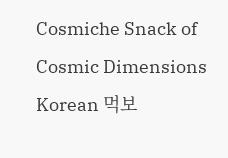Cosmiche Snack of Cosmic Dimensions
Korean 먹보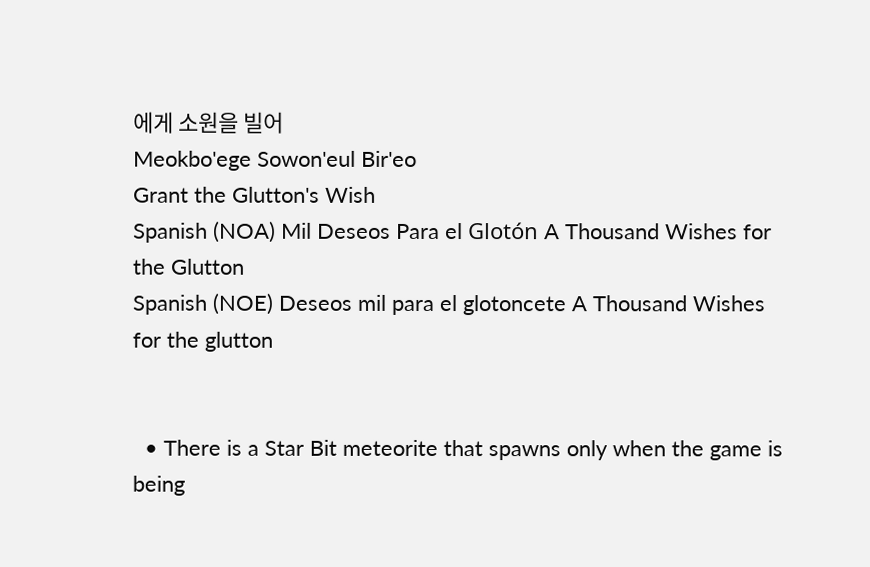에게 소원을 빌어
Meokbo'ege Sowon'eul Bir'eo
Grant the Glutton's Wish
Spanish (NOA) Mil Deseos Para el Glotón A Thousand Wishes for the Glutton
Spanish (NOE) Deseos mil para el glotoncete A Thousand Wishes for the glutton


  • There is a Star Bit meteorite that spawns only when the game is being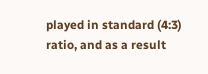played in standard (4:3) ratio, and as a result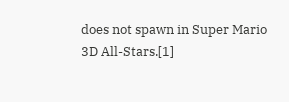does not spawn in Super Mario 3D All-Stars.[1]